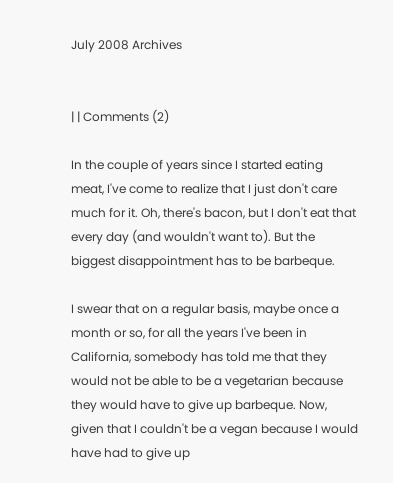July 2008 Archives


| | Comments (2)

In the couple of years since I started eating meat, I've come to realize that I just don't care much for it. Oh, there's bacon, but I don't eat that every day (and wouldn't want to). But the biggest disappointment has to be barbeque.

I swear that on a regular basis, maybe once a month or so, for all the years I've been in California, somebody has told me that they would not be able to be a vegetarian because they would have to give up barbeque. Now, given that I couldn't be a vegan because I would have had to give up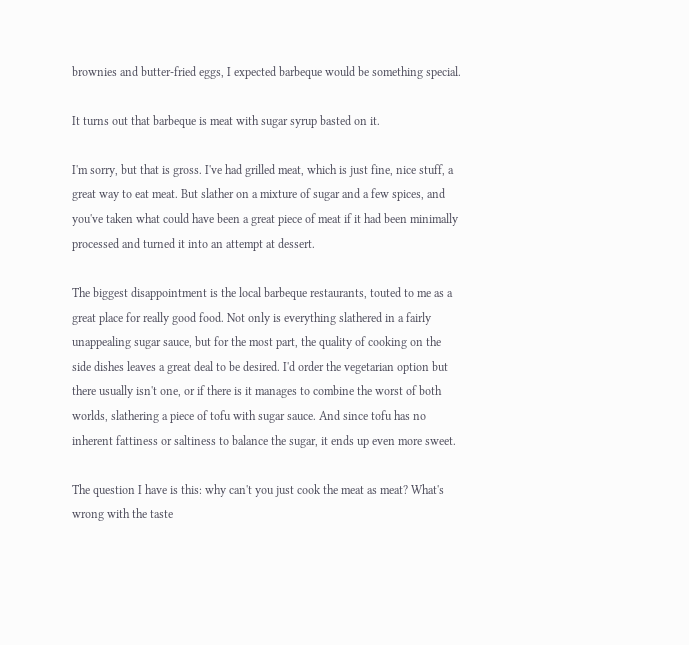brownies and butter-fried eggs, I expected barbeque would be something special.

It turns out that barbeque is meat with sugar syrup basted on it.

I'm sorry, but that is gross. I've had grilled meat, which is just fine, nice stuff, a great way to eat meat. But slather on a mixture of sugar and a few spices, and you've taken what could have been a great piece of meat if it had been minimally processed and turned it into an attempt at dessert.

The biggest disappointment is the local barbeque restaurants, touted to me as a great place for really good food. Not only is everything slathered in a fairly unappealing sugar sauce, but for the most part, the quality of cooking on the side dishes leaves a great deal to be desired. I'd order the vegetarian option but there usually isn't one, or if there is it manages to combine the worst of both worlds, slathering a piece of tofu with sugar sauce. And since tofu has no inherent fattiness or saltiness to balance the sugar, it ends up even more sweet.

The question I have is this: why can't you just cook the meat as meat? What's wrong with the taste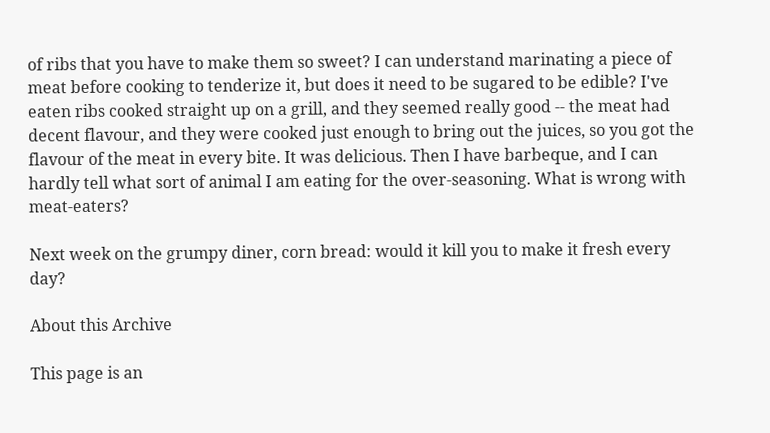of ribs that you have to make them so sweet? I can understand marinating a piece of meat before cooking to tenderize it, but does it need to be sugared to be edible? I've eaten ribs cooked straight up on a grill, and they seemed really good -- the meat had decent flavour, and they were cooked just enough to bring out the juices, so you got the flavour of the meat in every bite. It was delicious. Then I have barbeque, and I can hardly tell what sort of animal I am eating for the over-seasoning. What is wrong with meat-eaters?

Next week on the grumpy diner, corn bread: would it kill you to make it fresh every day?

About this Archive

This page is an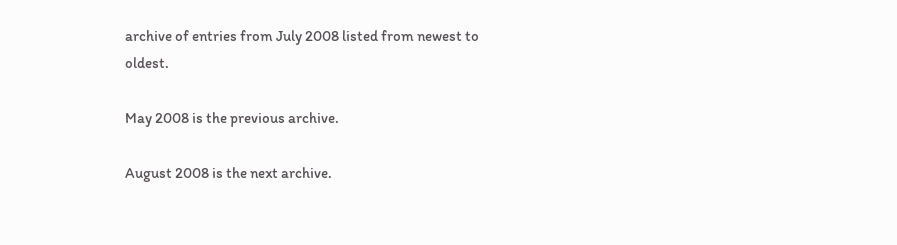archive of entries from July 2008 listed from newest to oldest.

May 2008 is the previous archive.

August 2008 is the next archive.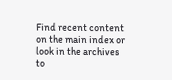Find recent content on the main index or look in the archives to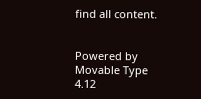find all content.


Powered by Movable Type 4.12